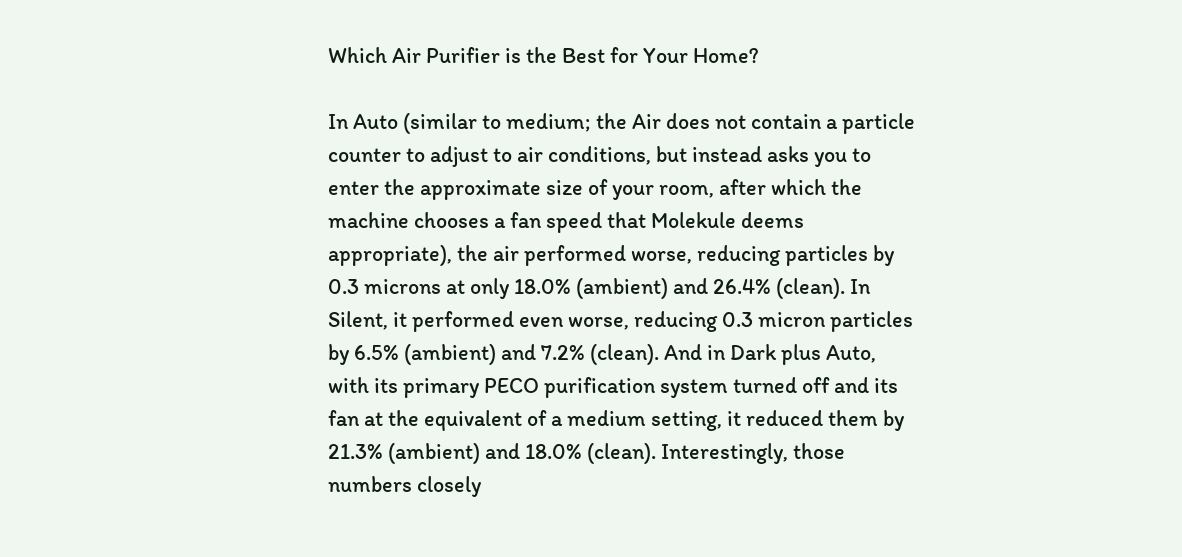Which Air Purifier is the Best for Your Home?

In Auto (similar to medium; the Air does not contain a particle counter to adjust to air conditions, but instead asks you to enter the approximate size of your room, after which the machine chooses a fan speed that Molekule deems appropriate), the air performed worse, reducing particles by 0.3 microns at only 18.0% (ambient) and 26.4% (clean). In Silent, it performed even worse, reducing 0.3 micron particles by 6.5% (ambient) and 7.2% (clean). And in Dark plus Auto, with its primary PECO purification system turned off and its fan at the equivalent of a medium setting, it reduced them by 21.3% (ambient) and 18.0% (clean). Interestingly, those numbers closely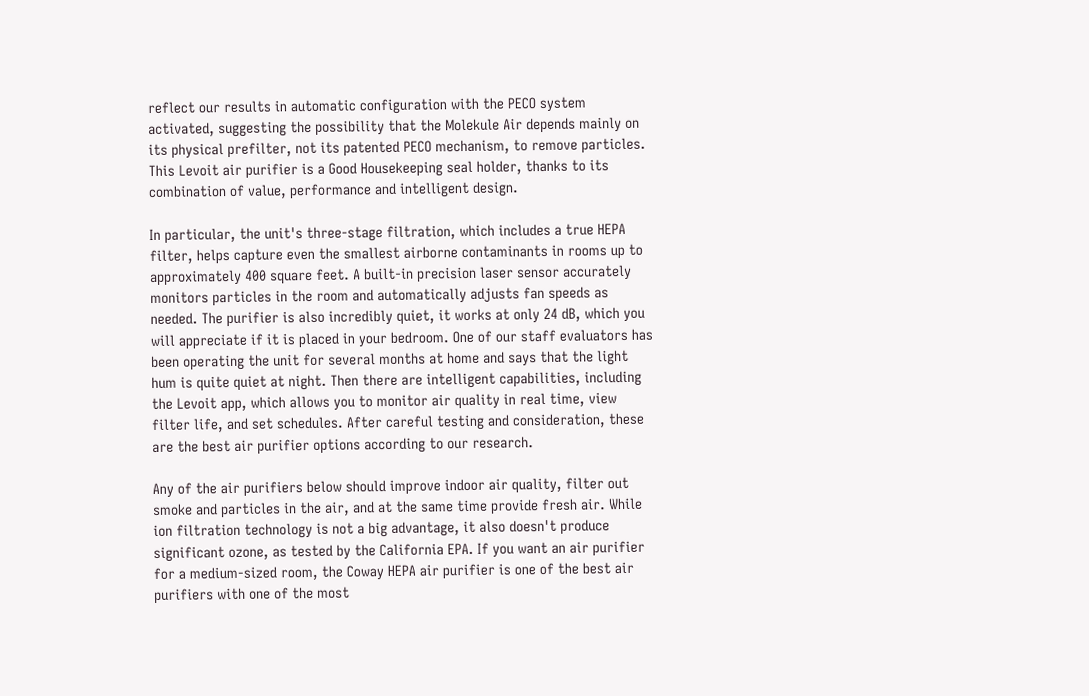reflect our results in automatic configuration with the PECO system activated, suggesting the possibility that the Molekule Air depends mainly on its physical prefilter, not its patented PECO mechanism, to remove particles. This Levoit air purifier is a Good Housekeeping seal holder, thanks to its combination of value, performance and intelligent design.

In particular, the unit's three-stage filtration, which includes a true HEPA filter, helps capture even the smallest airborne contaminants in rooms up to approximately 400 square feet. A built-in precision laser sensor accurately monitors particles in the room and automatically adjusts fan speeds as needed. The purifier is also incredibly quiet, it works at only 24 dB, which you will appreciate if it is placed in your bedroom. One of our staff evaluators has been operating the unit for several months at home and says that the light hum is quite quiet at night. Then there are intelligent capabilities, including the Levoit app, which allows you to monitor air quality in real time, view filter life, and set schedules. After careful testing and consideration, these are the best air purifier options according to our research.

Any of the air purifiers below should improve indoor air quality, filter out smoke and particles in the air, and at the same time provide fresh air. While ion filtration technology is not a big advantage, it also doesn't produce significant ozone, as tested by the California EPA. If you want an air purifier for a medium-sized room, the Coway HEPA air purifier is one of the best air purifiers with one of the most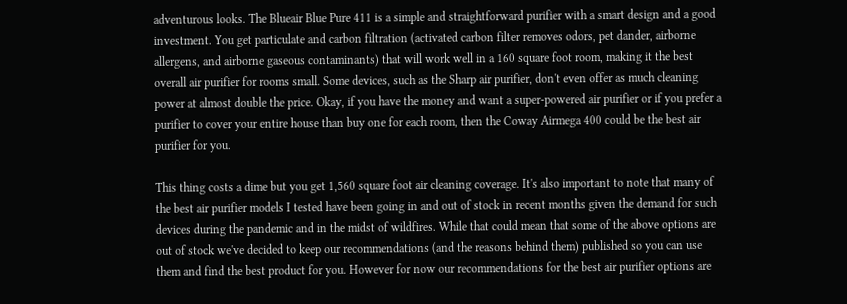adventurous looks. The Blueair Blue Pure 411 is a simple and straightforward purifier with a smart design and a good investment. You get particulate and carbon filtration (activated carbon filter removes odors, pet dander, airborne allergens, and airborne gaseous contaminants) that will work well in a 160 square foot room, making it the best overall air purifier for rooms small. Some devices, such as the Sharp air purifier, don't even offer as much cleaning power at almost double the price. Okay, if you have the money and want a super-powered air purifier or if you prefer a purifier to cover your entire house than buy one for each room, then the Coway Airmega 400 could be the best air purifier for you.

This thing costs a dime but you get 1,560 square foot air cleaning coverage. It's also important to note that many of the best air purifier models I tested have been going in and out of stock in recent months given the demand for such devices during the pandemic and in the midst of wildfires. While that could mean that some of the above options are out of stock we've decided to keep our recommendations (and the reasons behind them) published so you can use them and find the best product for you. However for now our recommendations for the best air purifier options are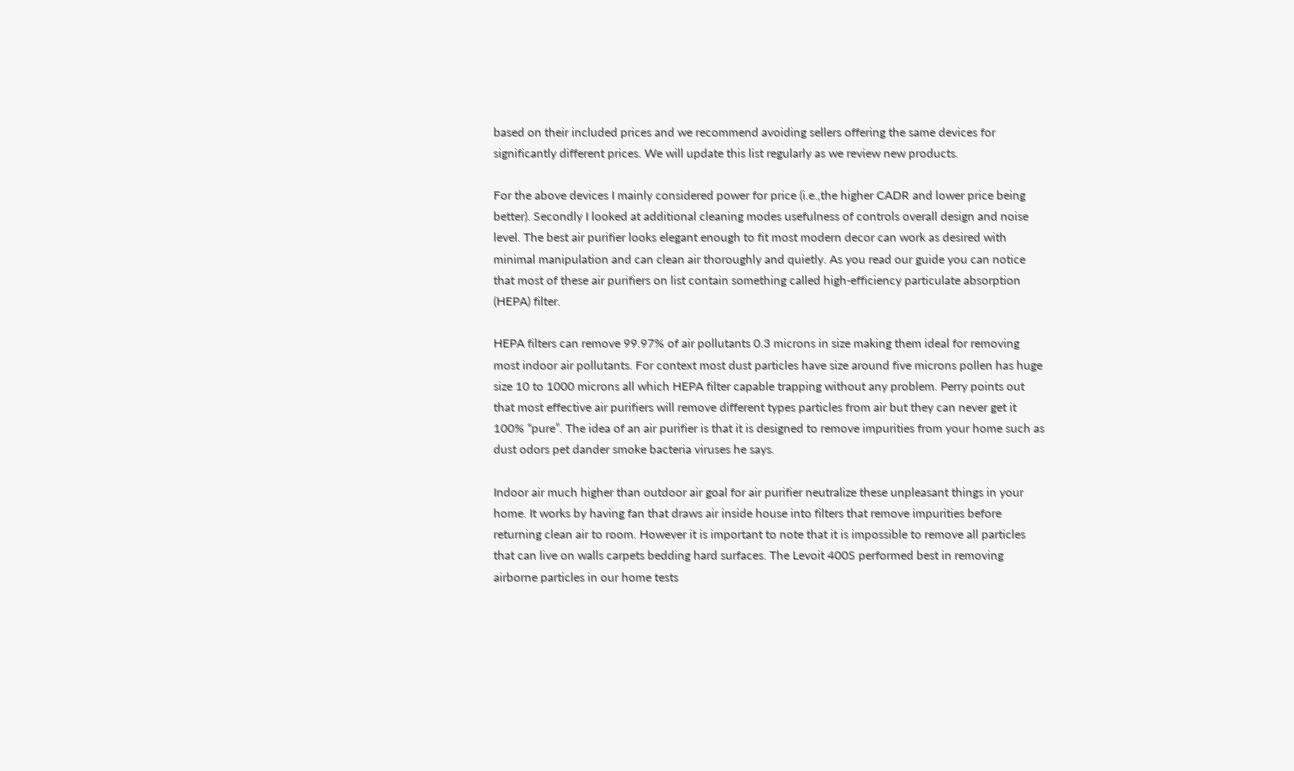based on their included prices and we recommend avoiding sellers offering the same devices for significantly different prices. We will update this list regularly as we review new products.

For the above devices I mainly considered power for price (i.e.,the higher CADR and lower price being better). Secondly I looked at additional cleaning modes usefulness of controls overall design and noise level. The best air purifier looks elegant enough to fit most modern decor can work as desired with minimal manipulation and can clean air thoroughly and quietly. As you read our guide you can notice that most of these air purifiers on list contain something called high-efficiency particulate absorption (HEPA) filter.

HEPA filters can remove 99.97% of air pollutants 0.3 microns in size making them ideal for removing most indoor air pollutants. For context most dust particles have size around five microns pollen has huge size 10 to 1000 microns all which HEPA filter capable trapping without any problem. Perry points out that most effective air purifiers will remove different types particles from air but they can never get it 100% “pure”. The idea of an air purifier is that it is designed to remove impurities from your home such as dust odors pet dander smoke bacteria viruses he says.

Indoor air much higher than outdoor air goal for air purifier neutralize these unpleasant things in your home. It works by having fan that draws air inside house into filters that remove impurities before returning clean air to room. However it is important to note that it is impossible to remove all particles that can live on walls carpets bedding hard surfaces. The Levoit 400S performed best in removing airborne particles in our home tests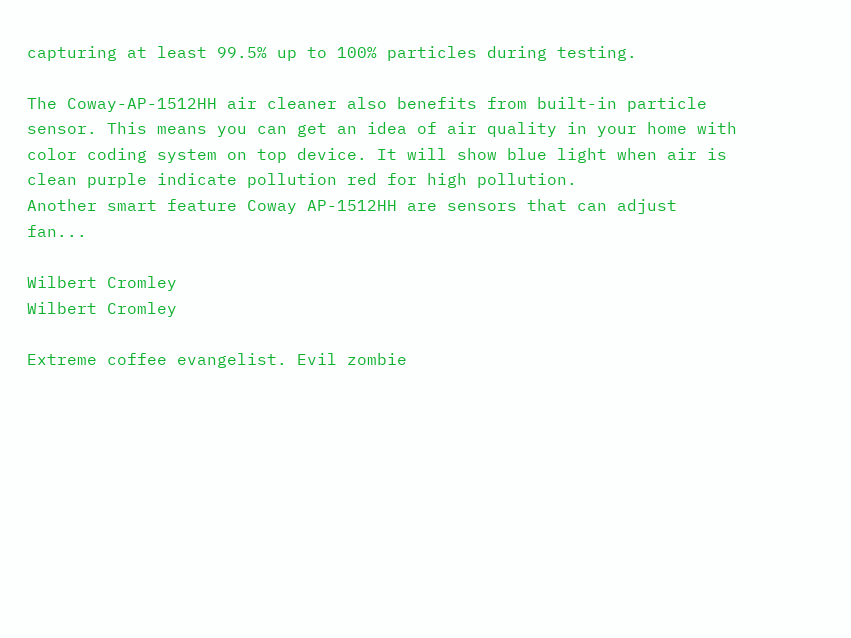capturing at least 99.5% up to 100% particles during testing.

The Coway-AP-1512HH air cleaner also benefits from built-in particle sensor. This means you can get an idea of air quality in your home with color coding system on top device. It will show blue light when air is clean purple indicate pollution red for high pollution.
Another smart feature Coway AP-1512HH are sensors that can adjust fan...

Wilbert Cromley
Wilbert Cromley

Extreme coffee evangelist. Evil zombie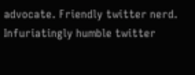advocate. Friendly twitter nerd. Infuriatingly humble twitter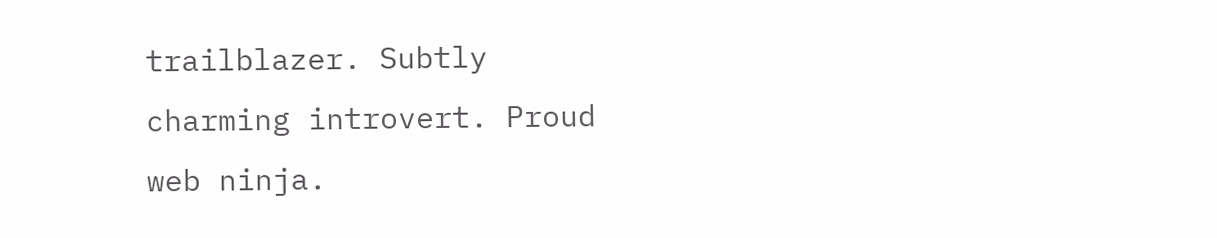trailblazer. Subtly charming introvert. Proud web ninja.